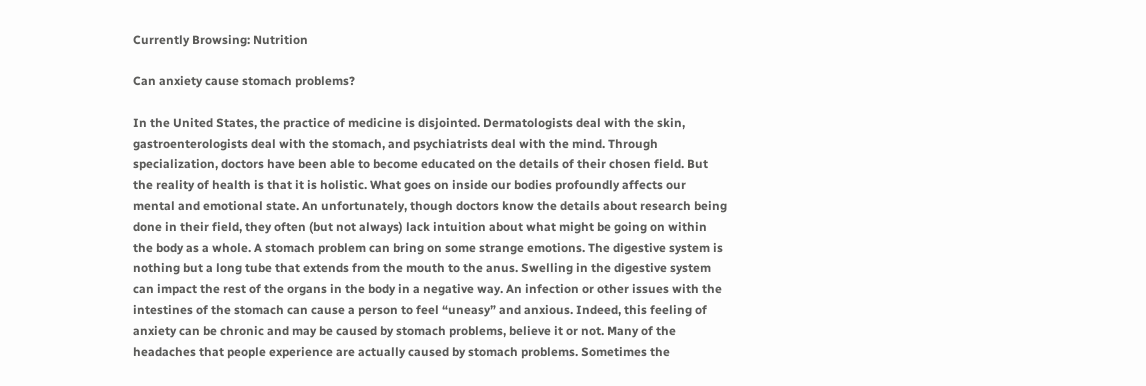Currently Browsing: Nutrition

Can anxiety cause stomach problems?

In the United States, the practice of medicine is disjointed. Dermatologists deal with the skin, gastroenterologists deal with the stomach, and psychiatrists deal with the mind. Through specialization, doctors have been able to become educated on the details of their chosen field. But the reality of health is that it is holistic. What goes on inside our bodies profoundly affects our mental and emotional state. An unfortunately, though doctors know the details about research being done in their field, they often (but not always) lack intuition about what might be going on within the body as a whole. A stomach problem can bring on some strange emotions. The digestive system is nothing but a long tube that extends from the mouth to the anus. Swelling in the digestive system can impact the rest of the organs in the body in a negative way. An infection or other issues with the intestines of the stomach can cause a person to feel “uneasy” and anxious. Indeed, this feeling of anxiety can be chronic and may be caused by stomach problems, believe it or not. Many of the headaches that people experience are actually caused by stomach problems. Sometimes the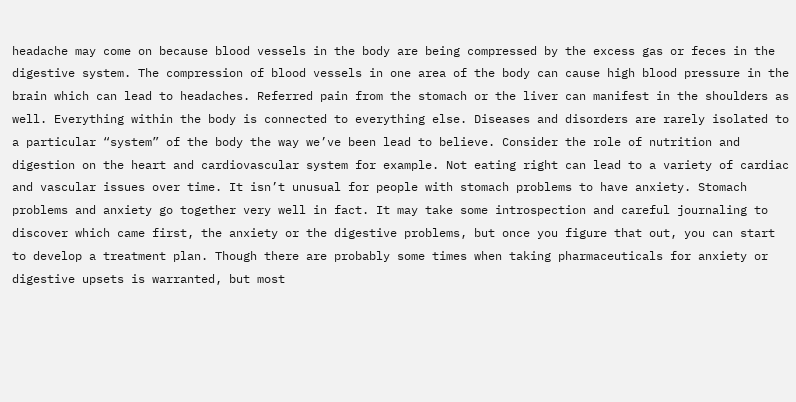headache may come on because blood vessels in the body are being compressed by the excess gas or feces in the digestive system. The compression of blood vessels in one area of the body can cause high blood pressure in the brain which can lead to headaches. Referred pain from the stomach or the liver can manifest in the shoulders as well. Everything within the body is connected to everything else. Diseases and disorders are rarely isolated to a particular “system” of the body the way we’ve been lead to believe. Consider the role of nutrition and digestion on the heart and cardiovascular system for example. Not eating right can lead to a variety of cardiac and vascular issues over time. It isn’t unusual for people with stomach problems to have anxiety. Stomach problems and anxiety go together very well in fact. It may take some introspection and careful journaling to discover which came first, the anxiety or the digestive problems, but once you figure that out, you can start to develop a treatment plan. Though there are probably some times when taking pharmaceuticals for anxiety or digestive upsets is warranted, but most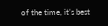of the time, it’s best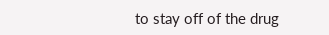to stay off of the drug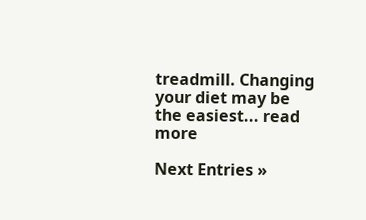treadmill. Changing your diet may be the easiest... read more

Next Entries »